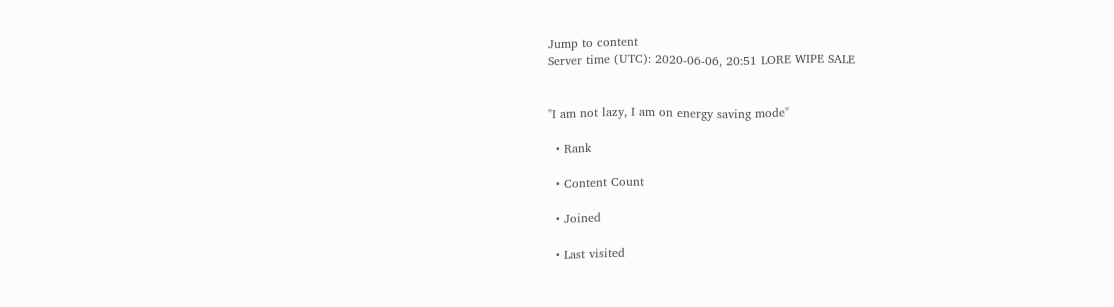Jump to content
Server time (UTC): 2020-06-06, 20:51 LORE WIPE SALE


"I am not lazy, I am on energy saving mode"

  • Rank

  • Content Count

  • Joined

  • Last visited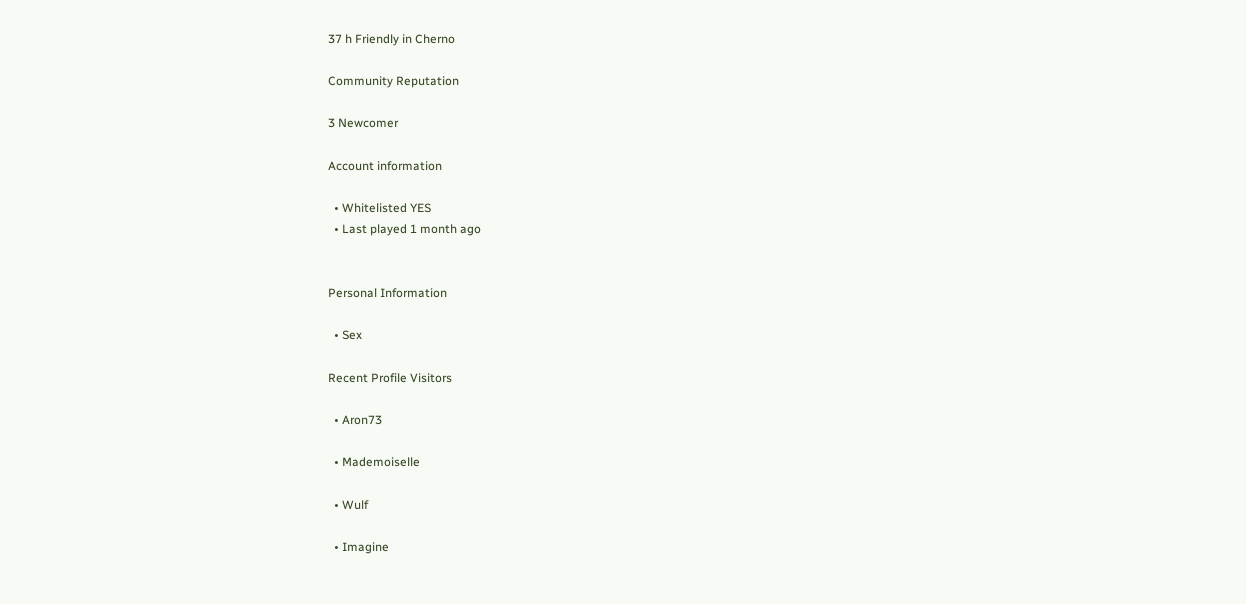37 h Friendly in Cherno

Community Reputation

3 Newcomer

Account information

  • Whitelisted YES
  • Last played 1 month ago


Personal Information

  • Sex

Recent Profile Visitors

  • Aron73

  • Mademoiselle

  • Wulf

  • Imagine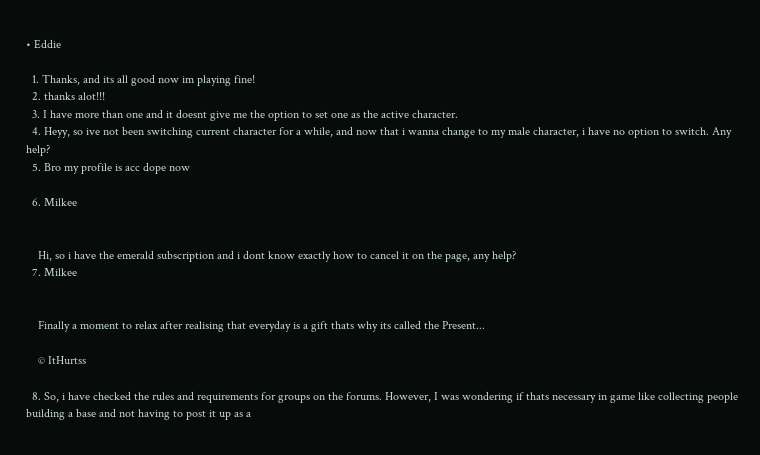• Eddie

  1. Thanks, and its all good now im playing fine!
  2. thanks alot!!!
  3. I have more than one and it doesnt give me the option to set one as the active character.
  4. Heyy, so ive not been switching current character for a while, and now that i wanna change to my male character, i have no option to switch. Any help?
  5. Bro my profile is acc dope now

  6. Milkee


    Hi, so i have the emerald subscription and i dont know exactly how to cancel it on the page, any help?
  7. Milkee


    Finally a moment to relax after realising that everyday is a gift thats why its called the Present...

    © ItHurtss

  8. So, i have checked the rules and requirements for groups on the forums. However, I was wondering if thats necessary in game like collecting people building a base and not having to post it up as a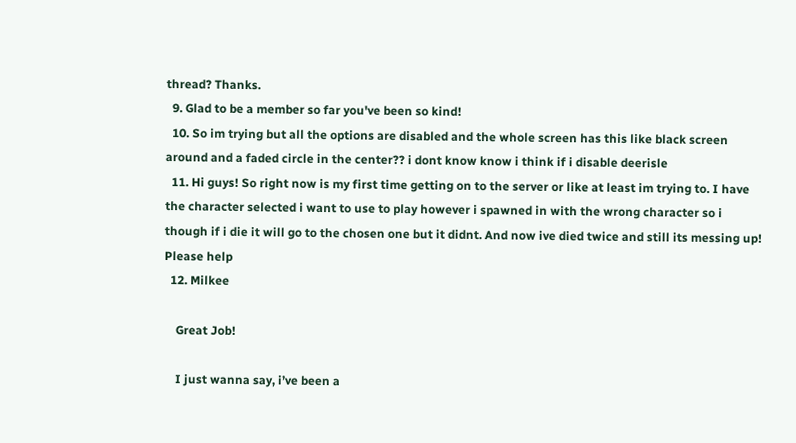thread? Thanks.
  9. Glad to be a member so far you've been so kind!
  10. So im trying but all the options are disabled and the whole screen has this like black screen around and a faded circle in the center?? i dont know know i think if i disable deerisle
  11. Hi guys! So right now is my first time getting on to the server or like at least im trying to. I have the character selected i want to use to play however i spawned in with the wrong character so i though if i die it will go to the chosen one but it didnt. And now ive died twice and still its messing up! Please help
  12. Milkee

    Great Job!

    I just wanna say, i’ve been a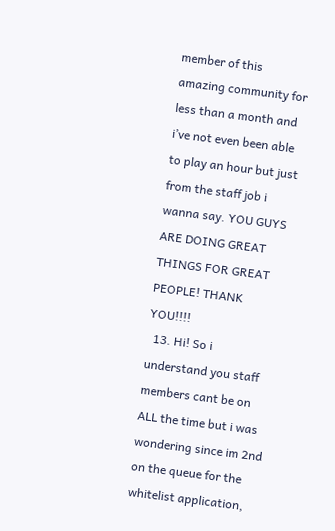member of this amazing community for less than a month and i’ve not even been able to play an hour but just from the staff job i wanna say. YOU GUYS ARE DOING GREAT THINGS FOR GREAT PEOPLE! THANK YOU!!!!
  13. Hi! So i understand you staff members cant be on ALL the time but i was wondering since im 2nd on the queue for the whitelist application,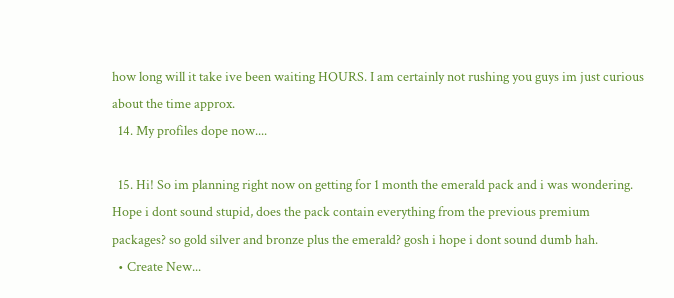how long will it take ive been waiting HOURS. I am certainly not rushing you guys im just curious about the time approx.
  14. My profiles dope now....

  15. Hi! So im planning right now on getting for 1 month the emerald pack and i was wondering. Hope i dont sound stupid, does the pack contain everything from the previous premium packages? so gold silver and bronze plus the emerald? gosh i hope i dont sound dumb hah.
  • Create New...